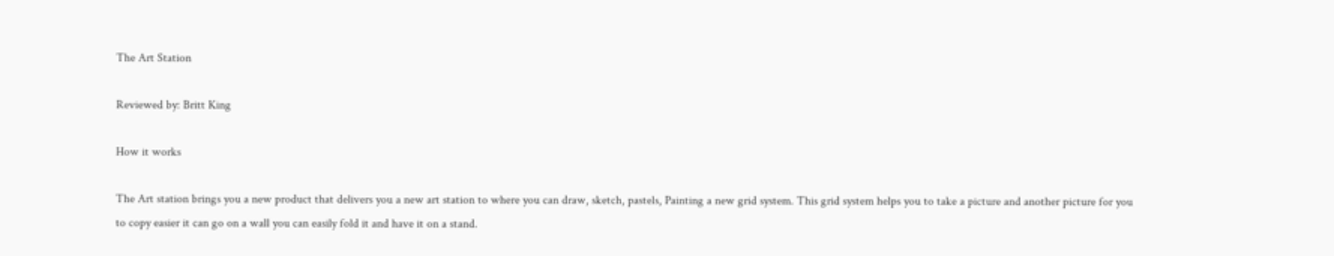The Art Station

Reviewed by: Britt King

How it works

The Art station brings you a new product that delivers you a new art station to where you can draw, sketch, pastels, Painting a new grid system. This grid system helps you to take a picture and another picture for you to copy easier it can go on a wall you can easily fold it and have it on a stand.